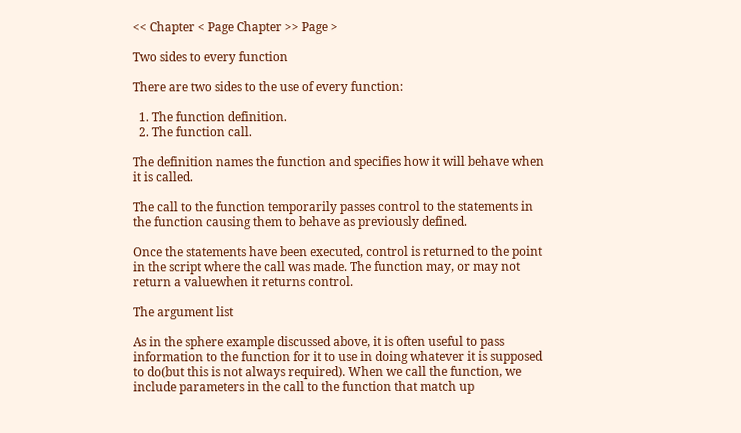<< Chapter < Page Chapter >> Page >

Two sides to every function

There are two sides to the use of every function:

  1. The function definition.
  2. The function call.

The definition names the function and specifies how it will behave when it is called.

The call to the function temporarily passes control to the statements in the function causing them to behave as previously defined.

Once the statements have been executed, control is returned to the point in the script where the call was made. The function may, or may not return a valuewhen it returns control.

The argument list

As in the sphere example discussed above, it is often useful to pass information to the function for it to use in doing whatever it is supposed to do(but this is not always required). When we call the function, we include parameters in the call to the function that match up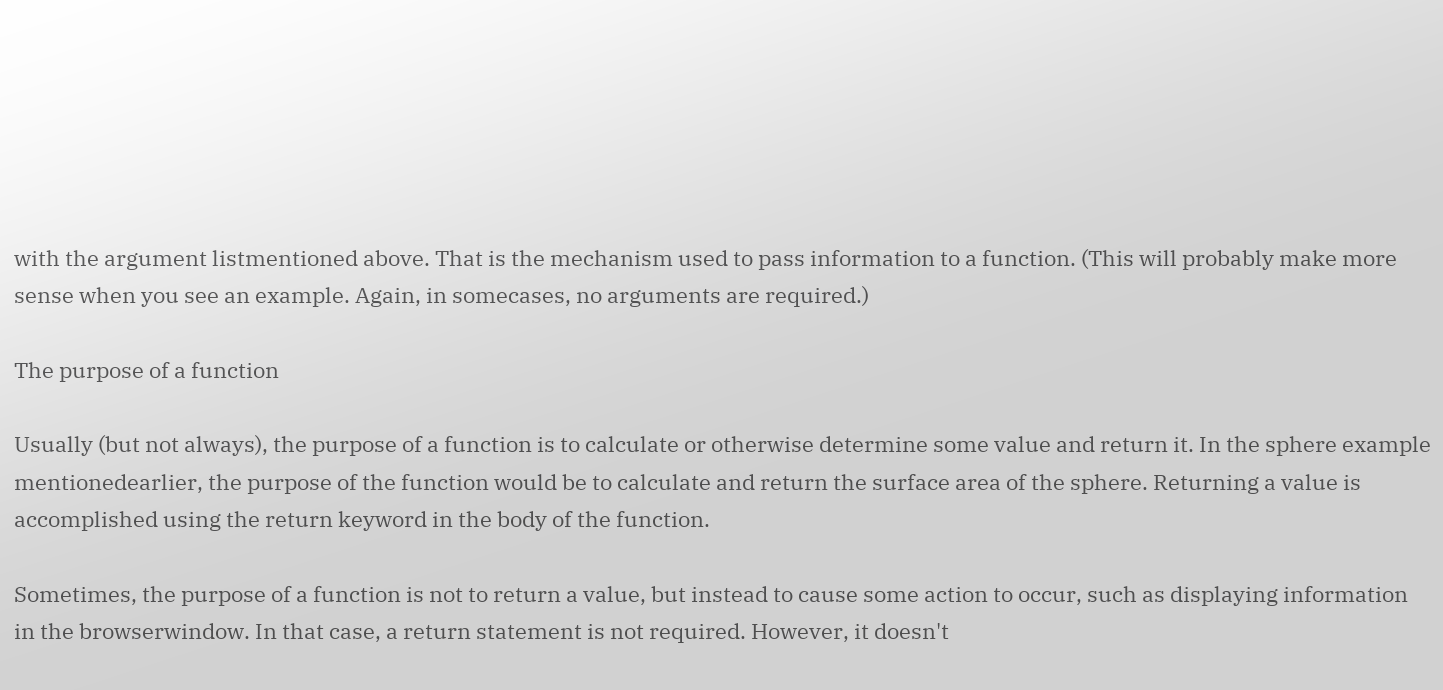with the argument listmentioned above. That is the mechanism used to pass information to a function. (This will probably make more sense when you see an example. Again, in somecases, no arguments are required.)

The purpose of a function

Usually (but not always), the purpose of a function is to calculate or otherwise determine some value and return it. In the sphere example mentionedearlier, the purpose of the function would be to calculate and return the surface area of the sphere. Returning a value is accomplished using the return keyword in the body of the function.

Sometimes, the purpose of a function is not to return a value, but instead to cause some action to occur, such as displaying information in the browserwindow. In that case, a return statement is not required. However, it doesn't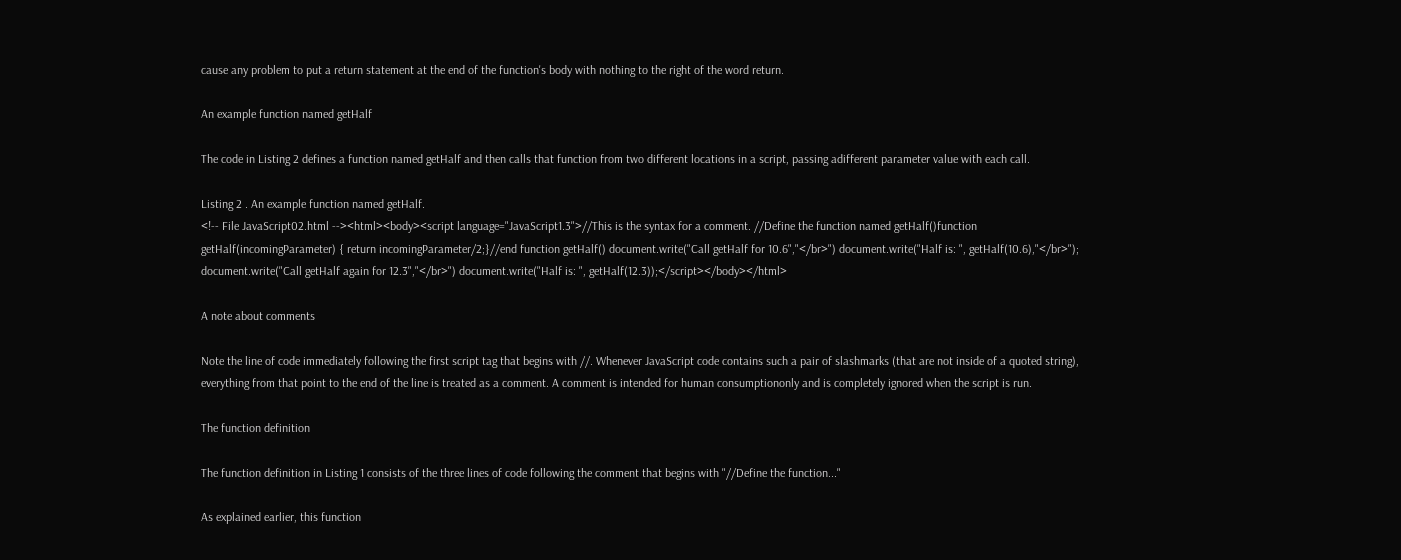cause any problem to put a return statement at the end of the function's body with nothing to the right of the word return.

An example function named getHalf

The code in Listing 2 defines a function named getHalf and then calls that function from two different locations in a script, passing adifferent parameter value with each call.

Listing 2 . An example function named getHalf.
<!-- File JavaScript02.html --><html><body><script language="JavaScript1.3">//This is the syntax for a comment. //Define the function named getHalf()function getHalf(incomingParameter) { return incomingParameter/2;}//end function getHalf() document.write("Call getHalf for 10.6","</br>") document.write("Half is: ", getHalf(10.6),"</br>"); document.write("Call getHalf again for 12.3","</br>") document.write("Half is: ", getHalf(12.3));</script></body></html>

A note about comments

Note the line of code immediately following the first script tag that begins with //. Whenever JavaScript code contains such a pair of slashmarks (that are not inside of a quoted string), everything from that point to the end of the line is treated as a comment. A comment is intended for human consumptiononly and is completely ignored when the script is run.

The function definition

The function definition in Listing 1 consists of the three lines of code following the comment that begins with "//Define the function..."

As explained earlier, this function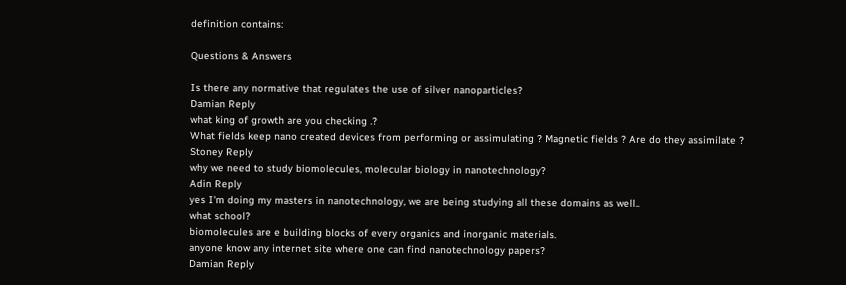definition contains:

Questions & Answers

Is there any normative that regulates the use of silver nanoparticles?
Damian Reply
what king of growth are you checking .?
What fields keep nano created devices from performing or assimulating ? Magnetic fields ? Are do they assimilate ?
Stoney Reply
why we need to study biomolecules, molecular biology in nanotechnology?
Adin Reply
yes I'm doing my masters in nanotechnology, we are being studying all these domains as well..
what school?
biomolecules are e building blocks of every organics and inorganic materials.
anyone know any internet site where one can find nanotechnology papers?
Damian Reply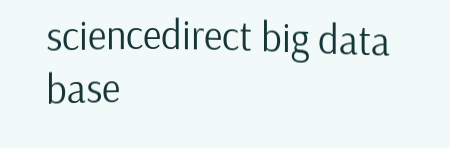sciencedirect big data base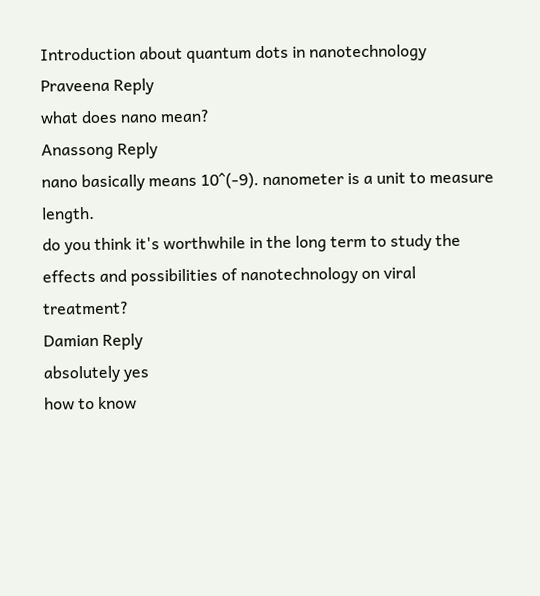Introduction about quantum dots in nanotechnology
Praveena Reply
what does nano mean?
Anassong Reply
nano basically means 10^(-9). nanometer is a unit to measure length.
do you think it's worthwhile in the long term to study the effects and possibilities of nanotechnology on viral treatment?
Damian Reply
absolutely yes
how to know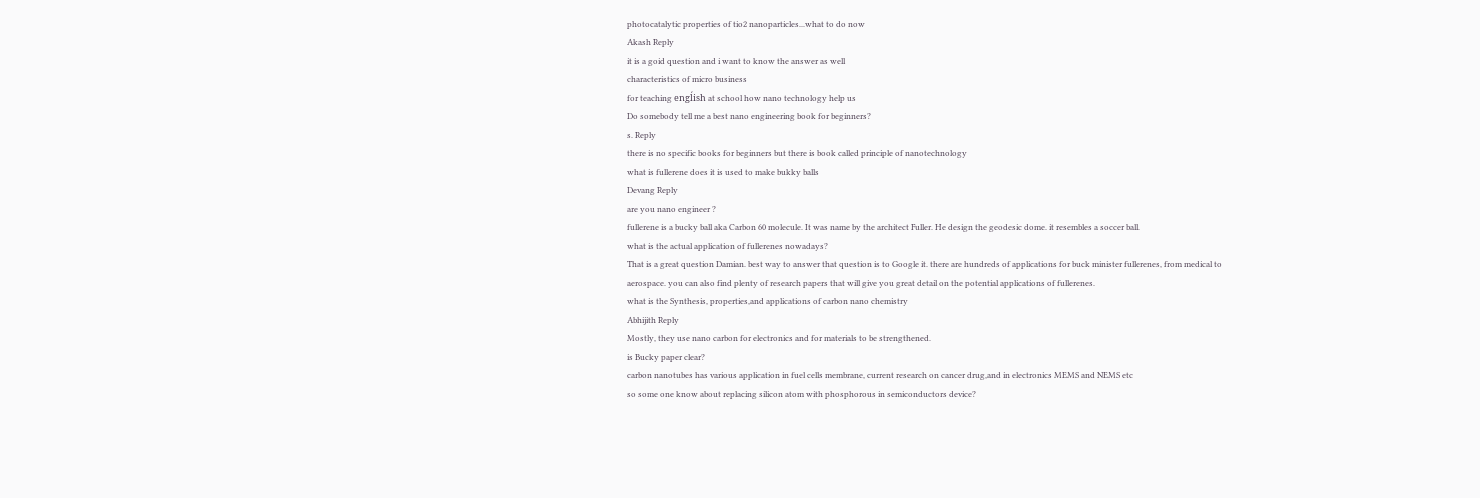photocatalytic properties of tio2 nanoparticles...what to do now
Akash Reply
it is a goid question and i want to know the answer as well
characteristics of micro business
for teaching engĺish at school how nano technology help us
Do somebody tell me a best nano engineering book for beginners?
s. Reply
there is no specific books for beginners but there is book called principle of nanotechnology
what is fullerene does it is used to make bukky balls
Devang Reply
are you nano engineer ?
fullerene is a bucky ball aka Carbon 60 molecule. It was name by the architect Fuller. He design the geodesic dome. it resembles a soccer ball.
what is the actual application of fullerenes nowadays?
That is a great question Damian. best way to answer that question is to Google it. there are hundreds of applications for buck minister fullerenes, from medical to aerospace. you can also find plenty of research papers that will give you great detail on the potential applications of fullerenes.
what is the Synthesis, properties,and applications of carbon nano chemistry
Abhijith Reply
Mostly, they use nano carbon for electronics and for materials to be strengthened.
is Bucky paper clear?
carbon nanotubes has various application in fuel cells membrane, current research on cancer drug,and in electronics MEMS and NEMS etc
so some one know about replacing silicon atom with phosphorous in semiconductors device?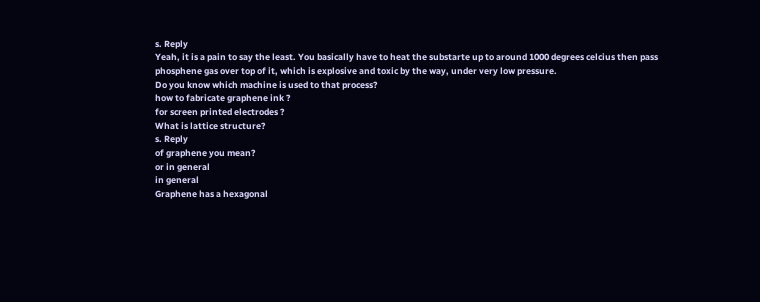s. Reply
Yeah, it is a pain to say the least. You basically have to heat the substarte up to around 1000 degrees celcius then pass phosphene gas over top of it, which is explosive and toxic by the way, under very low pressure.
Do you know which machine is used to that process?
how to fabricate graphene ink ?
for screen printed electrodes ?
What is lattice structure?
s. Reply
of graphene you mean?
or in general
in general
Graphene has a hexagonal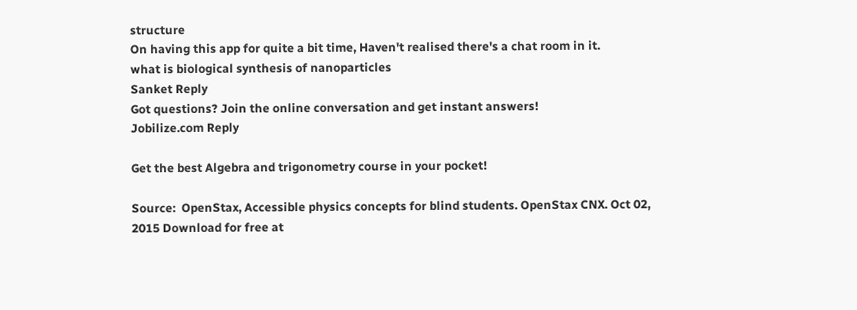structure
On having this app for quite a bit time, Haven't realised there's a chat room in it.
what is biological synthesis of nanoparticles
Sanket Reply
Got questions? Join the online conversation and get instant answers!
Jobilize.com Reply

Get the best Algebra and trigonometry course in your pocket!

Source:  OpenStax, Accessible physics concepts for blind students. OpenStax CNX. Oct 02, 2015 Download for free at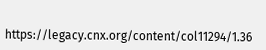https://legacy.cnx.org/content/col11294/1.36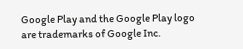Google Play and the Google Play logo are trademarks of Google Inc.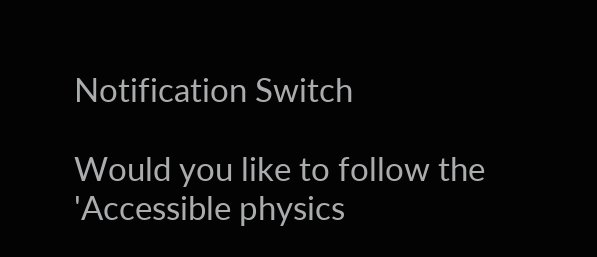Notification Switch

Would you like to follow the 'Accessible physics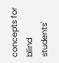concepts for blind students'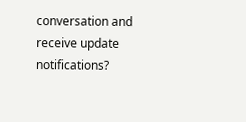conversation and receive update notifications?